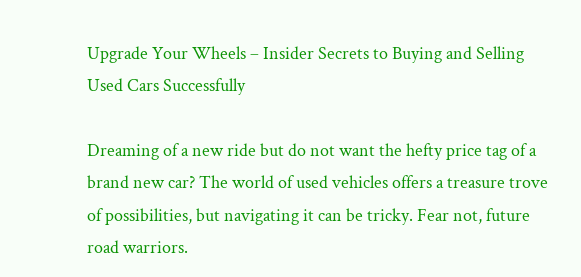Upgrade Your Wheels – Insider Secrets to Buying and Selling Used Cars Successfully

Dreaming of a new ride but do not want the hefty price tag of a brand new car? The world of used vehicles offers a treasure trove of possibilities, but navigating it can be tricky. Fear not, future road warriors.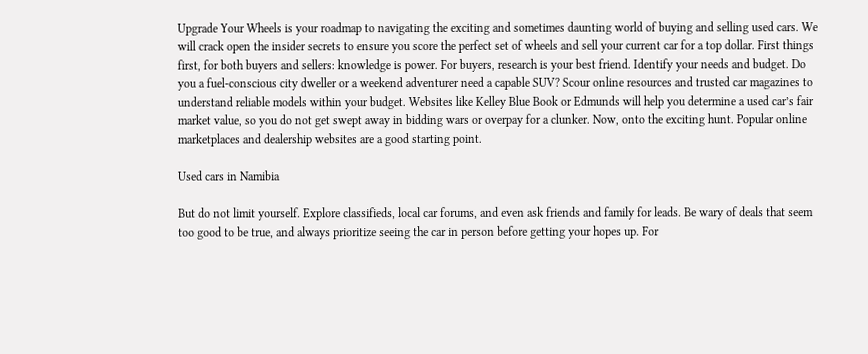Upgrade Your Wheels is your roadmap to navigating the exciting and sometimes daunting world of buying and selling used cars. We will crack open the insider secrets to ensure you score the perfect set of wheels and sell your current car for a top dollar. First things first, for both buyers and sellers: knowledge is power. For buyers, research is your best friend. Identify your needs and budget. Do you a fuel-conscious city dweller or a weekend adventurer need a capable SUV? Scour online resources and trusted car magazines to understand reliable models within your budget. Websites like Kelley Blue Book or Edmunds will help you determine a used car’s fair market value, so you do not get swept away in bidding wars or overpay for a clunker. Now, onto the exciting hunt. Popular online marketplaces and dealership websites are a good starting point.

Used cars in Namibia

But do not limit yourself. Explore classifieds, local car forums, and even ask friends and family for leads. Be wary of deals that seem too good to be true, and always prioritize seeing the car in person before getting your hopes up. For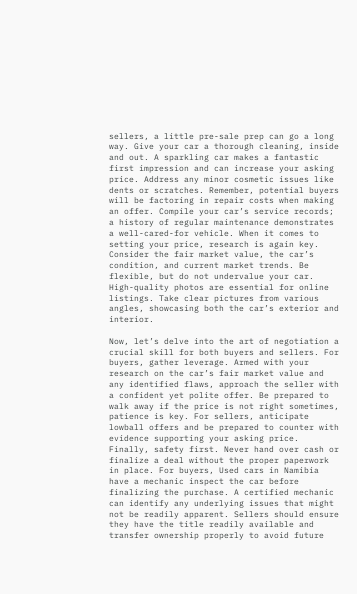sellers, a little pre-sale prep can go a long way. Give your car a thorough cleaning, inside and out. A sparkling car makes a fantastic first impression and can increase your asking price. Address any minor cosmetic issues like dents or scratches. Remember, potential buyers will be factoring in repair costs when making an offer. Compile your car’s service records; a history of regular maintenance demonstrates a well-cared-for vehicle. When it comes to setting your price, research is again key. Consider the fair market value, the car’s condition, and current market trends. Be flexible, but do not undervalue your car. High-quality photos are essential for online listings. Take clear pictures from various angles, showcasing both the car’s exterior and interior.

Now, let’s delve into the art of negotiation a crucial skill for both buyers and sellers. For buyers, gather leverage. Armed with your research on the car’s fair market value and any identified flaws, approach the seller with a confident yet polite offer. Be prepared to walk away if the price is not right sometimes, patience is key. For sellers, anticipate lowball offers and be prepared to counter with evidence supporting your asking price. Finally, safety first. Never hand over cash or finalize a deal without the proper paperwork in place. For buyers, Used cars in Namibia have a mechanic inspect the car before finalizing the purchase. A certified mechanic can identify any underlying issues that might not be readily apparent. Sellers should ensure they have the title readily available and transfer ownership properly to avoid future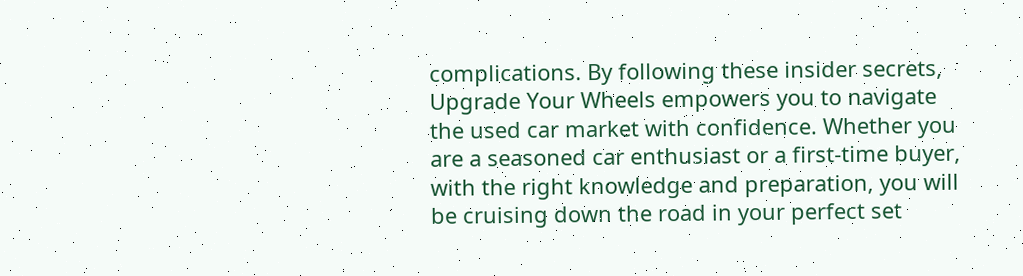complications. By following these insider secrets, Upgrade Your Wheels empowers you to navigate the used car market with confidence. Whether you are a seasoned car enthusiast or a first-time buyer, with the right knowledge and preparation, you will be cruising down the road in your perfect set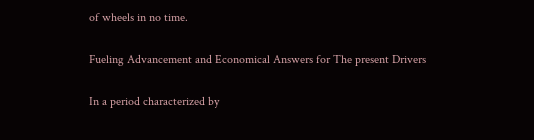of wheels in no time.

Fueling Advancement and Economical Answers for The present Drivers

In a period characterized by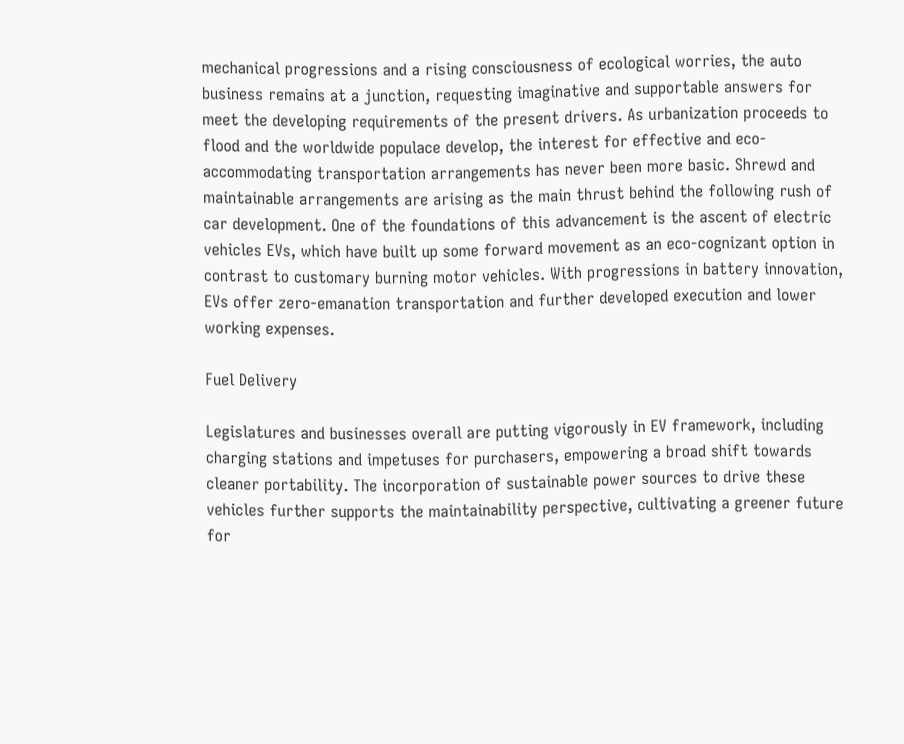mechanical progressions and a rising consciousness of ecological worries, the auto business remains at a junction, requesting imaginative and supportable answers for meet the developing requirements of the present drivers. As urbanization proceeds to flood and the worldwide populace develop, the interest for effective and eco-accommodating transportation arrangements has never been more basic. Shrewd and maintainable arrangements are arising as the main thrust behind the following rush of car development. One of the foundations of this advancement is the ascent of electric vehicles EVs, which have built up some forward movement as an eco-cognizant option in contrast to customary burning motor vehicles. With progressions in battery innovation, EVs offer zero-emanation transportation and further developed execution and lower working expenses.

Fuel Delivery

Legislatures and businesses overall are putting vigorously in EV framework, including charging stations and impetuses for purchasers, empowering a broad shift towards cleaner portability. The incorporation of sustainable power sources to drive these vehicles further supports the maintainability perspective, cultivating a greener future for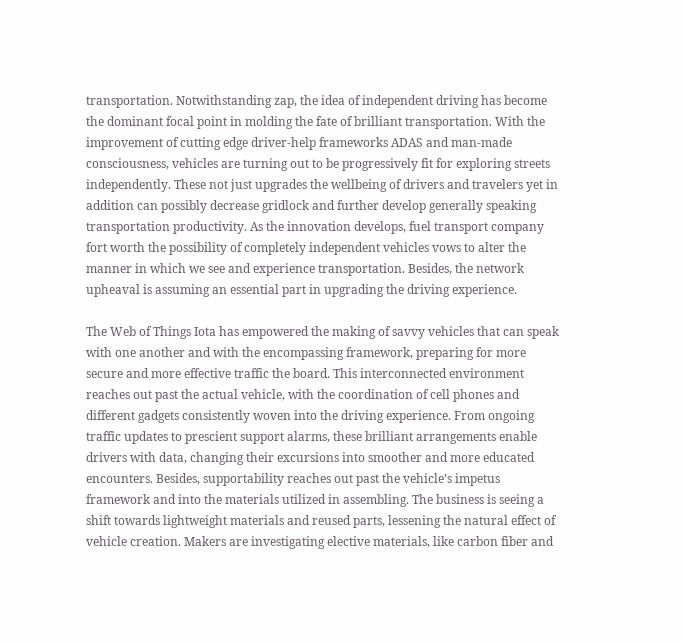transportation. Notwithstanding zap, the idea of independent driving has become the dominant focal point in molding the fate of brilliant transportation. With the improvement of cutting edge driver-help frameworks ADAS and man-made consciousness, vehicles are turning out to be progressively fit for exploring streets independently. These not just upgrades the wellbeing of drivers and travelers yet in addition can possibly decrease gridlock and further develop generally speaking transportation productivity. As the innovation develops, fuel transport company fort worth the possibility of completely independent vehicles vows to alter the manner in which we see and experience transportation. Besides, the network upheaval is assuming an essential part in upgrading the driving experience.

The Web of Things Iota has empowered the making of savvy vehicles that can speak with one another and with the encompassing framework, preparing for more secure and more effective traffic the board. This interconnected environment reaches out past the actual vehicle, with the coordination of cell phones and different gadgets consistently woven into the driving experience. From ongoing traffic updates to prescient support alarms, these brilliant arrangements enable drivers with data, changing their excursions into smoother and more educated encounters. Besides, supportability reaches out past the vehicle’s impetus framework and into the materials utilized in assembling. The business is seeing a shift towards lightweight materials and reused parts, lessening the natural effect of vehicle creation. Makers are investigating elective materials, like carbon fiber and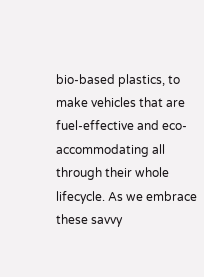bio-based plastics, to make vehicles that are fuel-effective and eco-accommodating all through their whole lifecycle. As we embrace these savvy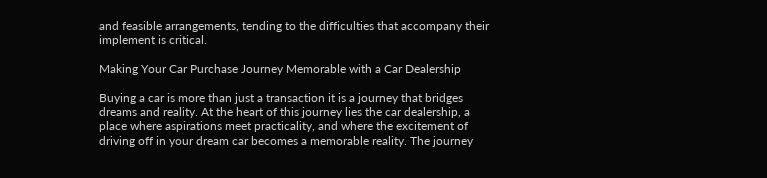and feasible arrangements, tending to the difficulties that accompany their implement is critical.

Making Your Car Purchase Journey Memorable with a Car Dealership

Buying a car is more than just a transaction it is a journey that bridges dreams and reality. At the heart of this journey lies the car dealership, a place where aspirations meet practicality, and where the excitement of driving off in your dream car becomes a memorable reality. The journey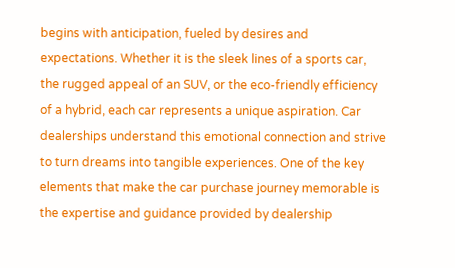begins with anticipation, fueled by desires and expectations. Whether it is the sleek lines of a sports car, the rugged appeal of an SUV, or the eco-friendly efficiency of a hybrid, each car represents a unique aspiration. Car dealerships understand this emotional connection and strive to turn dreams into tangible experiences. One of the key elements that make the car purchase journey memorable is the expertise and guidance provided by dealership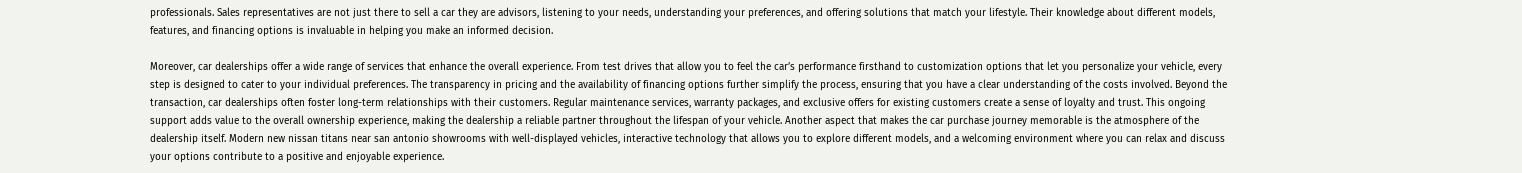professionals. Sales representatives are not just there to sell a car they are advisors, listening to your needs, understanding your preferences, and offering solutions that match your lifestyle. Their knowledge about different models, features, and financing options is invaluable in helping you make an informed decision.

Moreover, car dealerships offer a wide range of services that enhance the overall experience. From test drives that allow you to feel the car’s performance firsthand to customization options that let you personalize your vehicle, every step is designed to cater to your individual preferences. The transparency in pricing and the availability of financing options further simplify the process, ensuring that you have a clear understanding of the costs involved. Beyond the transaction, car dealerships often foster long-term relationships with their customers. Regular maintenance services, warranty packages, and exclusive offers for existing customers create a sense of loyalty and trust. This ongoing support adds value to the overall ownership experience, making the dealership a reliable partner throughout the lifespan of your vehicle. Another aspect that makes the car purchase journey memorable is the atmosphere of the dealership itself. Modern new nissan titans near san antonio showrooms with well-displayed vehicles, interactive technology that allows you to explore different models, and a welcoming environment where you can relax and discuss your options contribute to a positive and enjoyable experience.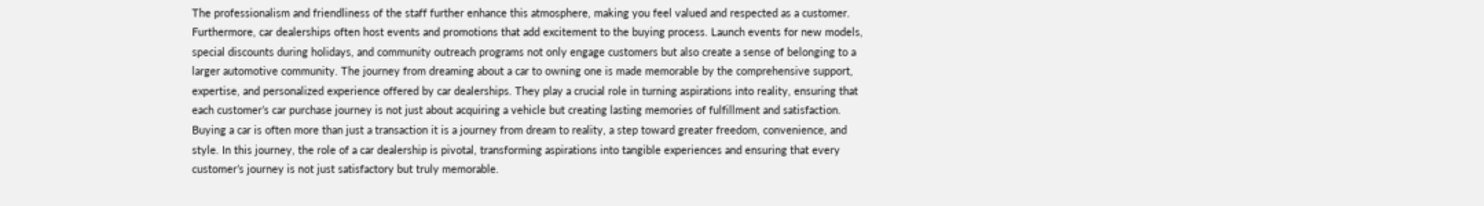The professionalism and friendliness of the staff further enhance this atmosphere, making you feel valued and respected as a customer. Furthermore, car dealerships often host events and promotions that add excitement to the buying process. Launch events for new models, special discounts during holidays, and community outreach programs not only engage customers but also create a sense of belonging to a larger automotive community. The journey from dreaming about a car to owning one is made memorable by the comprehensive support, expertise, and personalized experience offered by car dealerships. They play a crucial role in turning aspirations into reality, ensuring that each customer’s car purchase journey is not just about acquiring a vehicle but creating lasting memories of fulfillment and satisfaction. Buying a car is often more than just a transaction it is a journey from dream to reality, a step toward greater freedom, convenience, and style. In this journey, the role of a car dealership is pivotal, transforming aspirations into tangible experiences and ensuring that every customer’s journey is not just satisfactory but truly memorable.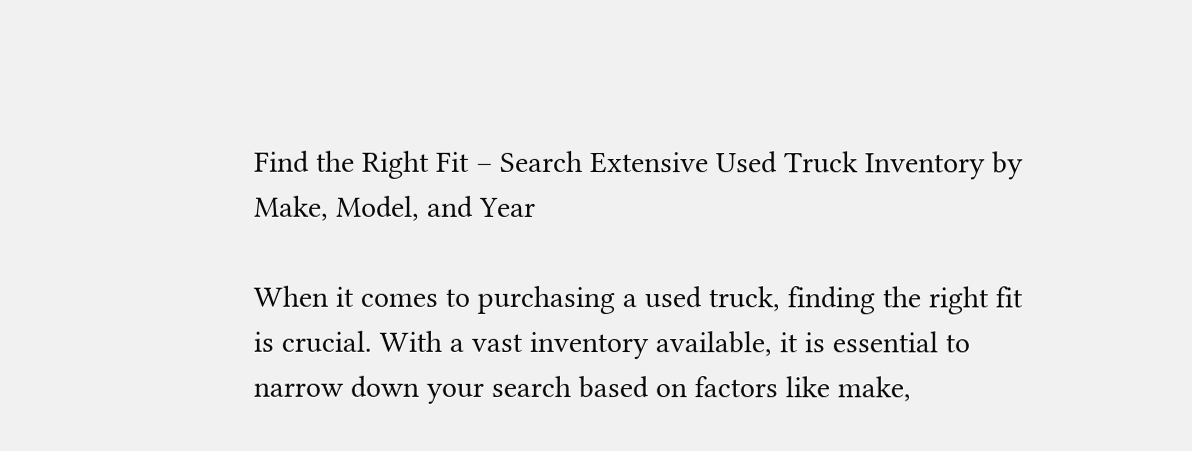Find the Right Fit – Search Extensive Used Truck Inventory by Make, Model, and Year

When it comes to purchasing a used truck, finding the right fit is crucial. With a vast inventory available, it is essential to narrow down your search based on factors like make,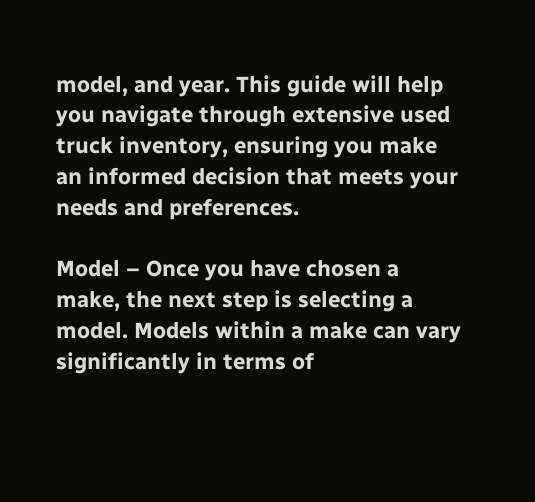model, and year. This guide will help you navigate through extensive used truck inventory, ensuring you make an informed decision that meets your needs and preferences.

Model – Once you have chosen a make, the next step is selecting a model. Models within a make can vary significantly in terms of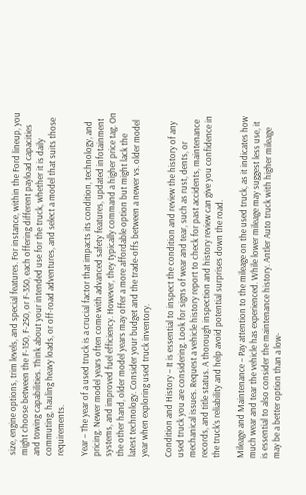size, engine options, trim levels, and special features. For instance, within the Ford lineup, you might choose between the F-150, F-250, or F-350, each offering different payload capacities and towing capabilities. Think about your intended use for the truck, whether it is daily commuting, hauling heavy loads, or off-road adventures, and select a model that suits those requirements.

Year – The year of a used truck is a crucial factor that impacts its condition, technology, and pricing. Newer model years often come with advanced safety features, updated infotainment systems, and improved fuel efficiency. However, they typically command a higher price tag. On the other hand, older model years may offer a more affordable option but might lack the latest technology. Consider your budget and the trade-offs between a newer vs. older model year when exploring used truck inventory.

Condition and History – It is essential to inspect the condition and review the history of any used truck you are considering. Look for signs of wear and tear, such as rust, dents, or mechanical issues. Request a vehicle history report to check for past accidents, maintenance records, and title status. A thorough inspection and history review can give you confidence in the truck’s reliability and help avoid potential surprises down the road.

Mileage and Maintenance – Pay attention to the mileage on the used truck, as it indicates how much wear and tear the vehicle has experienced. While lower mileage may suggest less use, it is essential to also consider the maintenance history. Antler Auto truck with higher mileage may be a better option than a low-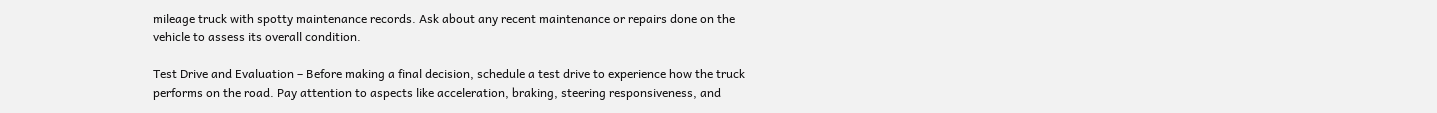mileage truck with spotty maintenance records. Ask about any recent maintenance or repairs done on the vehicle to assess its overall condition.

Test Drive and Evaluation – Before making a final decision, schedule a test drive to experience how the truck performs on the road. Pay attention to aspects like acceleration, braking, steering responsiveness, and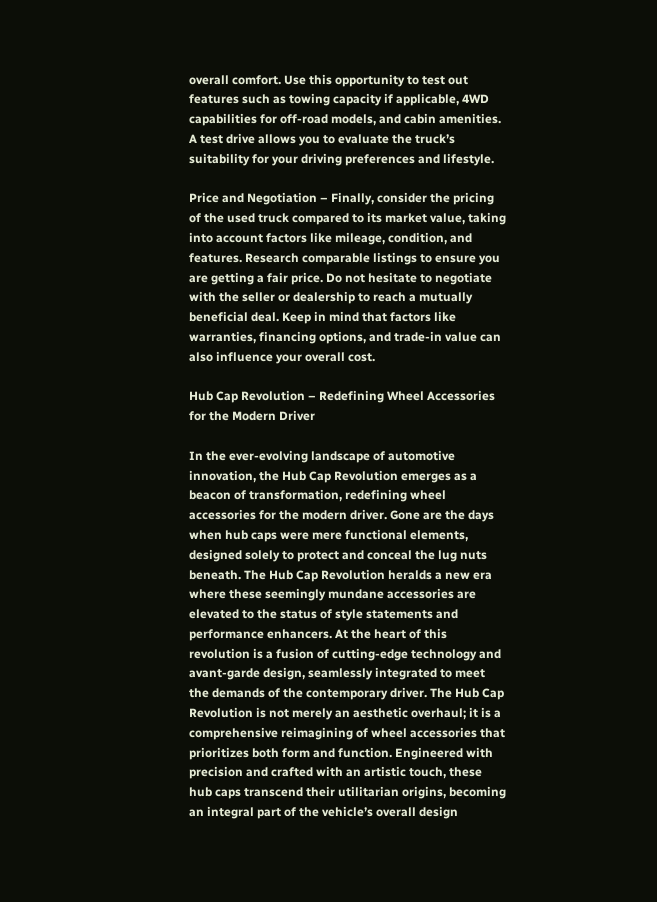overall comfort. Use this opportunity to test out features such as towing capacity if applicable, 4WD capabilities for off-road models, and cabin amenities. A test drive allows you to evaluate the truck’s suitability for your driving preferences and lifestyle.

Price and Negotiation – Finally, consider the pricing of the used truck compared to its market value, taking into account factors like mileage, condition, and features. Research comparable listings to ensure you are getting a fair price. Do not hesitate to negotiate with the seller or dealership to reach a mutually beneficial deal. Keep in mind that factors like warranties, financing options, and trade-in value can also influence your overall cost.

Hub Cap Revolution – Redefining Wheel Accessories for the Modern Driver

In the ever-evolving landscape of automotive innovation, the Hub Cap Revolution emerges as a beacon of transformation, redefining wheel accessories for the modern driver. Gone are the days when hub caps were mere functional elements, designed solely to protect and conceal the lug nuts beneath. The Hub Cap Revolution heralds a new era where these seemingly mundane accessories are elevated to the status of style statements and performance enhancers. At the heart of this revolution is a fusion of cutting-edge technology and avant-garde design, seamlessly integrated to meet the demands of the contemporary driver. The Hub Cap Revolution is not merely an aesthetic overhaul; it is a comprehensive reimagining of wheel accessories that prioritizes both form and function. Engineered with precision and crafted with an artistic touch, these hub caps transcend their utilitarian origins, becoming an integral part of the vehicle’s overall design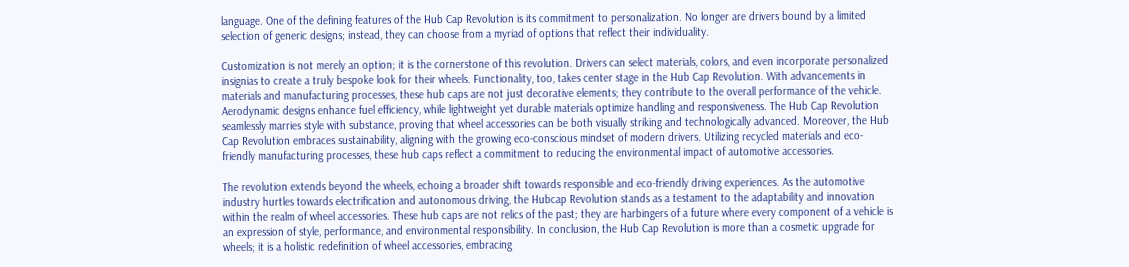language. One of the defining features of the Hub Cap Revolution is its commitment to personalization. No longer are drivers bound by a limited selection of generic designs; instead, they can choose from a myriad of options that reflect their individuality.

Customization is not merely an option; it is the cornerstone of this revolution. Drivers can select materials, colors, and even incorporate personalized insignias to create a truly bespoke look for their wheels. Functionality, too, takes center stage in the Hub Cap Revolution. With advancements in materials and manufacturing processes, these hub caps are not just decorative elements; they contribute to the overall performance of the vehicle. Aerodynamic designs enhance fuel efficiency, while lightweight yet durable materials optimize handling and responsiveness. The Hub Cap Revolution seamlessly marries style with substance, proving that wheel accessories can be both visually striking and technologically advanced. Moreover, the Hub Cap Revolution embraces sustainability, aligning with the growing eco-conscious mindset of modern drivers. Utilizing recycled materials and eco-friendly manufacturing processes, these hub caps reflect a commitment to reducing the environmental impact of automotive accessories.

The revolution extends beyond the wheels, echoing a broader shift towards responsible and eco-friendly driving experiences. As the automotive industry hurtles towards electrification and autonomous driving, the Hubcap Revolution stands as a testament to the adaptability and innovation within the realm of wheel accessories. These hub caps are not relics of the past; they are harbingers of a future where every component of a vehicle is an expression of style, performance, and environmental responsibility. In conclusion, the Hub Cap Revolution is more than a cosmetic upgrade for wheels; it is a holistic redefinition of wheel accessories, embracing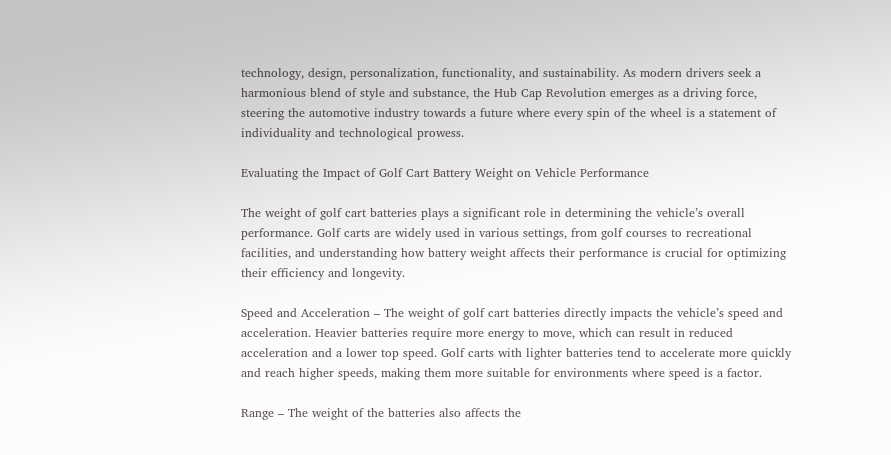technology, design, personalization, functionality, and sustainability. As modern drivers seek a harmonious blend of style and substance, the Hub Cap Revolution emerges as a driving force, steering the automotive industry towards a future where every spin of the wheel is a statement of individuality and technological prowess.

Evaluating the Impact of Golf Cart Battery Weight on Vehicle Performance

The weight of golf cart batteries plays a significant role in determining the vehicle’s overall performance. Golf carts are widely used in various settings, from golf courses to recreational facilities, and understanding how battery weight affects their performance is crucial for optimizing their efficiency and longevity.

Speed and Acceleration – The weight of golf cart batteries directly impacts the vehicle’s speed and acceleration. Heavier batteries require more energy to move, which can result in reduced acceleration and a lower top speed. Golf carts with lighter batteries tend to accelerate more quickly and reach higher speeds, making them more suitable for environments where speed is a factor.

Range – The weight of the batteries also affects the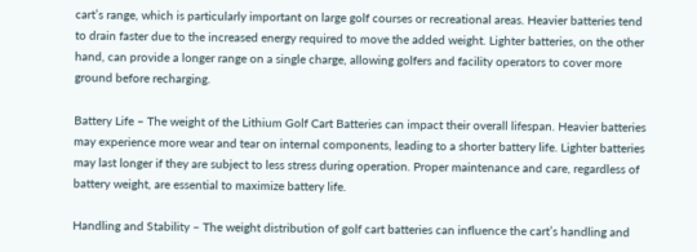cart’s range, which is particularly important on large golf courses or recreational areas. Heavier batteries tend to drain faster due to the increased energy required to move the added weight. Lighter batteries, on the other hand, can provide a longer range on a single charge, allowing golfers and facility operators to cover more ground before recharging.

Battery Life – The weight of the Lithium Golf Cart Batteries can impact their overall lifespan. Heavier batteries may experience more wear and tear on internal components, leading to a shorter battery life. Lighter batteries may last longer if they are subject to less stress during operation. Proper maintenance and care, regardless of battery weight, are essential to maximize battery life.

Handling and Stability – The weight distribution of golf cart batteries can influence the cart’s handling and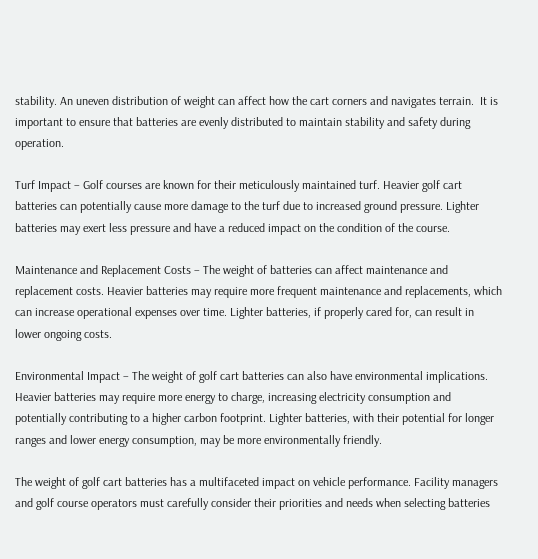stability. An uneven distribution of weight can affect how the cart corners and navigates terrain.  It is important to ensure that batteries are evenly distributed to maintain stability and safety during operation.

Turf Impact – Golf courses are known for their meticulously maintained turf. Heavier golf cart batteries can potentially cause more damage to the turf due to increased ground pressure. Lighter batteries may exert less pressure and have a reduced impact on the condition of the course.

Maintenance and Replacement Costs – The weight of batteries can affect maintenance and replacement costs. Heavier batteries may require more frequent maintenance and replacements, which can increase operational expenses over time. Lighter batteries, if properly cared for, can result in lower ongoing costs.

Environmental Impact – The weight of golf cart batteries can also have environmental implications. Heavier batteries may require more energy to charge, increasing electricity consumption and potentially contributing to a higher carbon footprint. Lighter batteries, with their potential for longer ranges and lower energy consumption, may be more environmentally friendly.

The weight of golf cart batteries has a multifaceted impact on vehicle performance. Facility managers and golf course operators must carefully consider their priorities and needs when selecting batteries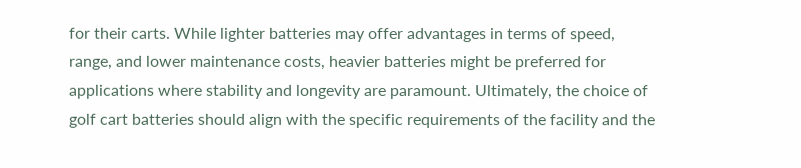for their carts. While lighter batteries may offer advantages in terms of speed, range, and lower maintenance costs, heavier batteries might be preferred for applications where stability and longevity are paramount. Ultimately, the choice of golf cart batteries should align with the specific requirements of the facility and the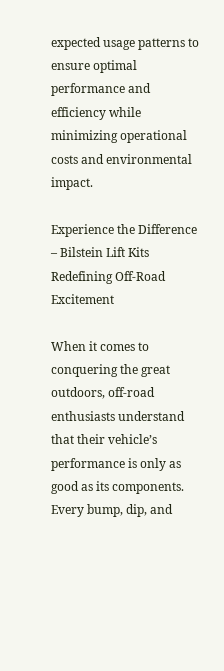expected usage patterns to ensure optimal performance and efficiency while minimizing operational costs and environmental impact.

Experience the Difference – Bilstein Lift Kits Redefining Off-Road Excitement

When it comes to conquering the great outdoors, off-road enthusiasts understand that their vehicle’s performance is only as good as its components. Every bump, dip, and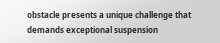obstacle presents a unique challenge that demands exceptional suspension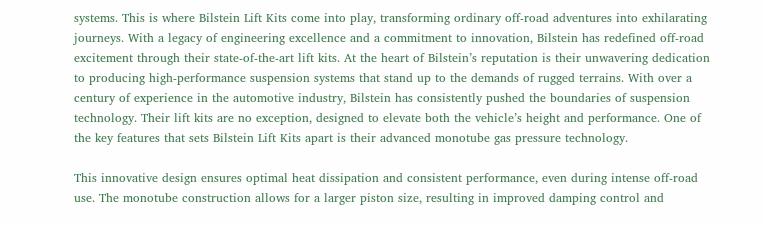systems. This is where Bilstein Lift Kits come into play, transforming ordinary off-road adventures into exhilarating journeys. With a legacy of engineering excellence and a commitment to innovation, Bilstein has redefined off-road excitement through their state-of-the-art lift kits. At the heart of Bilstein’s reputation is their unwavering dedication to producing high-performance suspension systems that stand up to the demands of rugged terrains. With over a century of experience in the automotive industry, Bilstein has consistently pushed the boundaries of suspension technology. Their lift kits are no exception, designed to elevate both the vehicle’s height and performance. One of the key features that sets Bilstein Lift Kits apart is their advanced monotube gas pressure technology.

This innovative design ensures optimal heat dissipation and consistent performance, even during intense off-road use. The monotube construction allows for a larger piston size, resulting in improved damping control and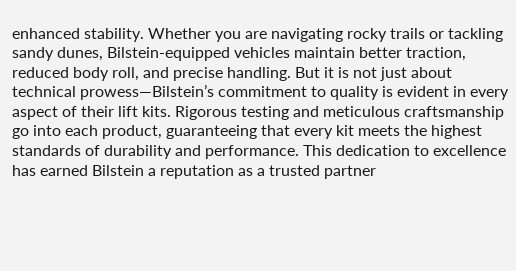enhanced stability. Whether you are navigating rocky trails or tackling sandy dunes, Bilstein-equipped vehicles maintain better traction, reduced body roll, and precise handling. But it is not just about technical prowess—Bilstein’s commitment to quality is evident in every aspect of their lift kits. Rigorous testing and meticulous craftsmanship go into each product, guaranteeing that every kit meets the highest standards of durability and performance. This dedication to excellence has earned Bilstein a reputation as a trusted partner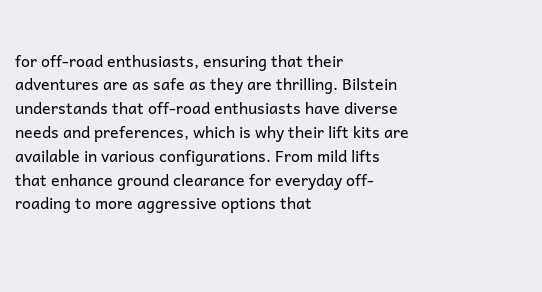for off-road enthusiasts, ensuring that their adventures are as safe as they are thrilling. Bilstein understands that off-road enthusiasts have diverse needs and preferences, which is why their lift kits are available in various configurations. From mild lifts that enhance ground clearance for everyday off-roading to more aggressive options that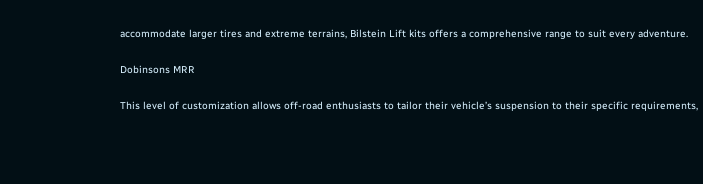accommodate larger tires and extreme terrains, Bilstein Lift kits offers a comprehensive range to suit every adventure.

Dobinsons MRR

This level of customization allows off-road enthusiasts to tailor their vehicle’s suspension to their specific requirements,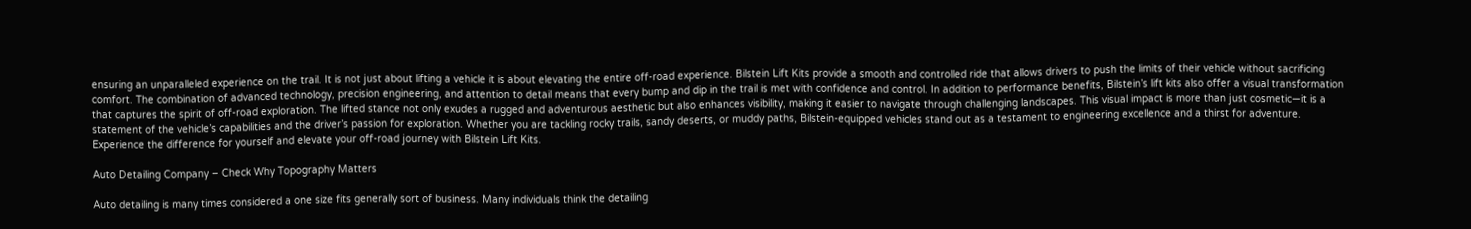ensuring an unparalleled experience on the trail. It is not just about lifting a vehicle it is about elevating the entire off-road experience. Bilstein Lift Kits provide a smooth and controlled ride that allows drivers to push the limits of their vehicle without sacrificing comfort. The combination of advanced technology, precision engineering, and attention to detail means that every bump and dip in the trail is met with confidence and control. In addition to performance benefits, Bilstein’s lift kits also offer a visual transformation that captures the spirit of off-road exploration. The lifted stance not only exudes a rugged and adventurous aesthetic but also enhances visibility, making it easier to navigate through challenging landscapes. This visual impact is more than just cosmetic—it is a statement of the vehicle’s capabilities and the driver’s passion for exploration. Whether you are tackling rocky trails, sandy deserts, or muddy paths, Bilstein-equipped vehicles stand out as a testament to engineering excellence and a thirst for adventure. Experience the difference for yourself and elevate your off-road journey with Bilstein Lift Kits.

Auto Detailing Company – Check Why Topography Matters

Auto detailing is many times considered a one size fits generally sort of business. Many individuals think the detailing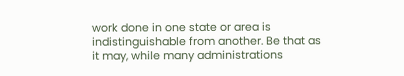work done in one state or area is indistinguishable from another. Be that as it may, while many administrations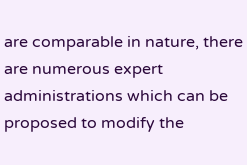are comparable in nature, there are numerous expert administrations which can be proposed to modify the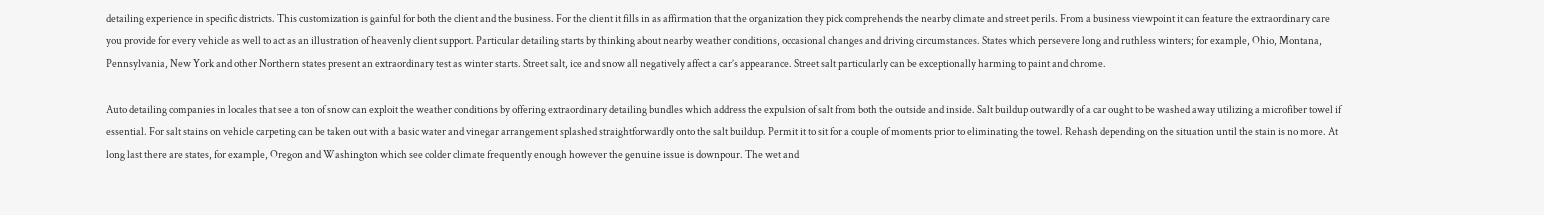detailing experience in specific districts. This customization is gainful for both the client and the business. For the client it fills in as affirmation that the organization they pick comprehends the nearby climate and street perils. From a business viewpoint it can feature the extraordinary care you provide for every vehicle as well to act as an illustration of heavenly client support. Particular detailing starts by thinking about nearby weather conditions, occasional changes and driving circumstances. States which persevere long and ruthless winters; for example, Ohio, Montana, Pennsylvania, New York and other Northern states present an extraordinary test as winter starts. Street salt, ice and snow all negatively affect a car’s appearance. Street salt particularly can be exceptionally harming to paint and chrome.

Auto detailing companies in locales that see a ton of snow can exploit the weather conditions by offering extraordinary detailing bundles which address the expulsion of salt from both the outside and inside. Salt buildup outwardly of a car ought to be washed away utilizing a microfiber towel if essential. For salt stains on vehicle carpeting can be taken out with a basic water and vinegar arrangement splashed straightforwardly onto the salt buildup. Permit it to sit for a couple of moments prior to eliminating the towel. Rehash depending on the situation until the stain is no more. At long last there are states, for example, Oregon and Washington which see colder climate frequently enough however the genuine issue is downpour. The wet and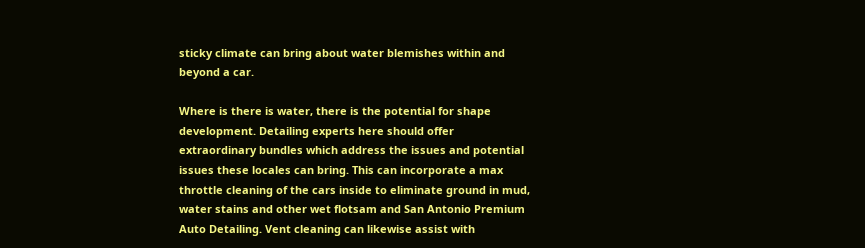sticky climate can bring about water blemishes within and beyond a car.

Where is there is water, there is the potential for shape development. Detailing experts here should offer extraordinary bundles which address the issues and potential issues these locales can bring. This can incorporate a max throttle cleaning of the cars inside to eliminate ground in mud, water stains and other wet flotsam and San Antonio Premium Auto Detailing. Vent cleaning can likewise assist with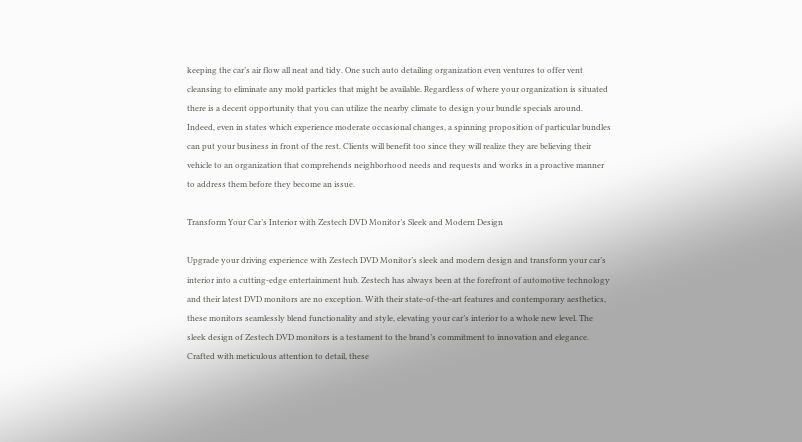keeping the car’s air flow all neat and tidy. One such auto detailing organization even ventures to offer vent cleansing to eliminate any mold particles that might be available. Regardless of where your organization is situated there is a decent opportunity that you can utilize the nearby climate to design your bundle specials around. Indeed, even in states which experience moderate occasional changes, a spinning proposition of particular bundles can put your business in front of the rest. Clients will benefit too since they will realize they are believing their vehicle to an organization that comprehends neighborhood needs and requests and works in a proactive manner to address them before they become an issue.

Transform Your Car’s Interior with Zestech DVD Monitor’s Sleek and Modern Design

Upgrade your driving experience with Zestech DVD Monitor’s sleek and modern design and transform your car’s interior into a cutting-edge entertainment hub. Zestech has always been at the forefront of automotive technology and their latest DVD monitors are no exception. With their state-of-the-art features and contemporary aesthetics, these monitors seamlessly blend functionality and style, elevating your car’s interior to a whole new level. The sleek design of Zestech DVD monitors is a testament to the brand’s commitment to innovation and elegance. Crafted with meticulous attention to detail, these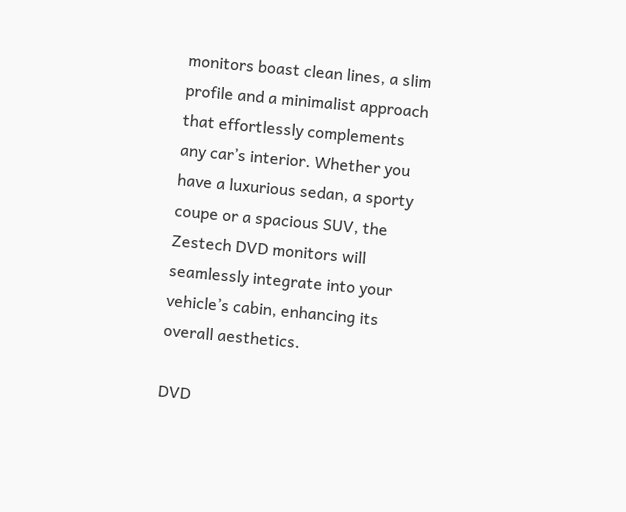monitors boast clean lines, a slim profile and a minimalist approach that effortlessly complements any car’s interior. Whether you have a luxurious sedan, a sporty coupe or a spacious SUV, the Zestech DVD monitors will seamlessly integrate into your vehicle’s cabin, enhancing its overall aesthetics.

DVD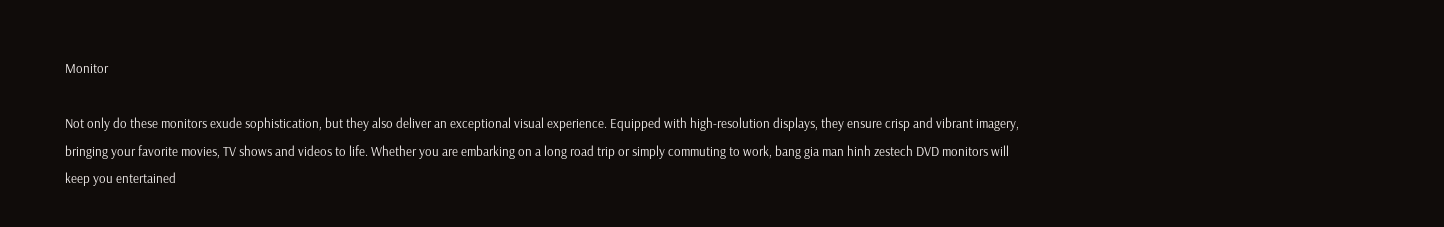Monitor

Not only do these monitors exude sophistication, but they also deliver an exceptional visual experience. Equipped with high-resolution displays, they ensure crisp and vibrant imagery, bringing your favorite movies, TV shows and videos to life. Whether you are embarking on a long road trip or simply commuting to work, bang gia man hinh zestech DVD monitors will keep you entertained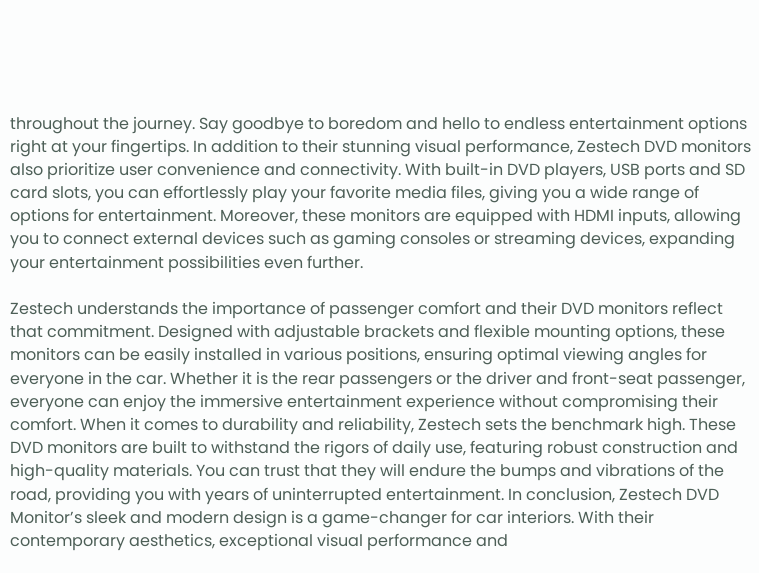throughout the journey. Say goodbye to boredom and hello to endless entertainment options right at your fingertips. In addition to their stunning visual performance, Zestech DVD monitors also prioritize user convenience and connectivity. With built-in DVD players, USB ports and SD card slots, you can effortlessly play your favorite media files, giving you a wide range of options for entertainment. Moreover, these monitors are equipped with HDMI inputs, allowing you to connect external devices such as gaming consoles or streaming devices, expanding your entertainment possibilities even further.

Zestech understands the importance of passenger comfort and their DVD monitors reflect that commitment. Designed with adjustable brackets and flexible mounting options, these monitors can be easily installed in various positions, ensuring optimal viewing angles for everyone in the car. Whether it is the rear passengers or the driver and front-seat passenger, everyone can enjoy the immersive entertainment experience without compromising their comfort. When it comes to durability and reliability, Zestech sets the benchmark high. These DVD monitors are built to withstand the rigors of daily use, featuring robust construction and high-quality materials. You can trust that they will endure the bumps and vibrations of the road, providing you with years of uninterrupted entertainment. In conclusion, Zestech DVD Monitor’s sleek and modern design is a game-changer for car interiors. With their contemporary aesthetics, exceptional visual performance and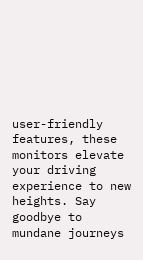user-friendly features, these monitors elevate your driving experience to new heights. Say goodbye to mundane journeys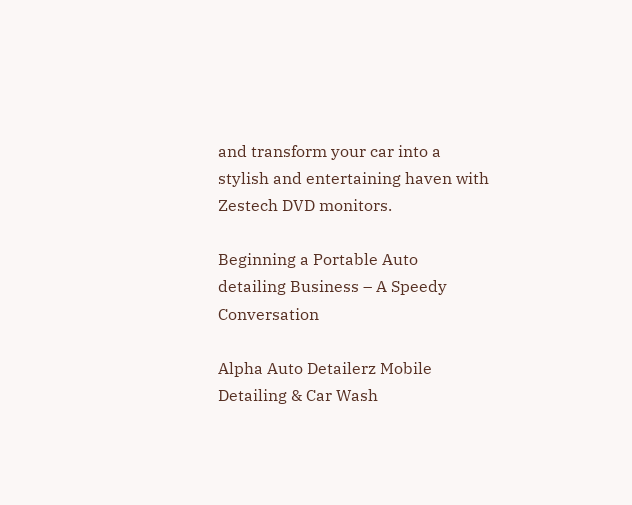and transform your car into a stylish and entertaining haven with Zestech DVD monitors.

Beginning a Portable Auto detailing Business – A Speedy Conversation

Alpha Auto Detailerz Mobile Detailing & Car Wash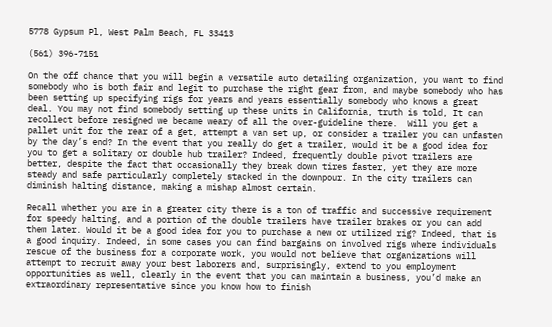5778 Gypsum Pl, West Palm Beach, FL 33413

(561) 396-7151

On the off chance that you will begin a versatile auto detailing organization, you want to find somebody who is both fair and legit to purchase the right gear from, and maybe somebody who has been setting up specifying rigs for years and years essentially somebody who knows a great deal. You may not find somebody setting up these units in California, truth is told, It can recollect before resigned we became weary of all the over-guideline there.  Will you get a pallet unit for the rear of a get, attempt a van set up, or consider a trailer you can unfasten by the day’s end? In the event that you really do get a trailer, would it be a good idea for you to get a solitary or double hub trailer? Indeed, frequently double pivot trailers are better, despite the fact that occasionally they break down tires faster, yet they are more steady and safe particularly completely stacked in the downpour. In the city trailers can diminish halting distance, making a mishap almost certain.

Recall whether you are in a greater city there is a ton of traffic and successive requirement for speedy halting, and a portion of the double trailers have trailer brakes or you can add them later. Would it be a good idea for you to purchase a new or utilized rig? Indeed, that is a good inquiry. Indeed, in some cases you can find bargains on involved rigs where individuals rescue of the business for a corporate work, you would not believe that organizations will attempt to recruit away your best laborers and, surprisingly, extend to you employment opportunities as well, clearly in the event that you can maintain a business, you’d make an extraordinary representative since you know how to finish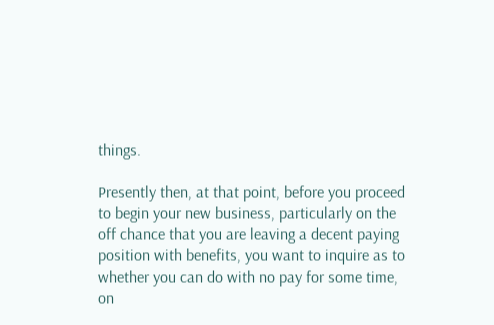things.

Presently then, at that point, before you proceed to begin your new business, particularly on the off chance that you are leaving a decent paying position with benefits, you want to inquire as to whether you can do with no pay for some time, on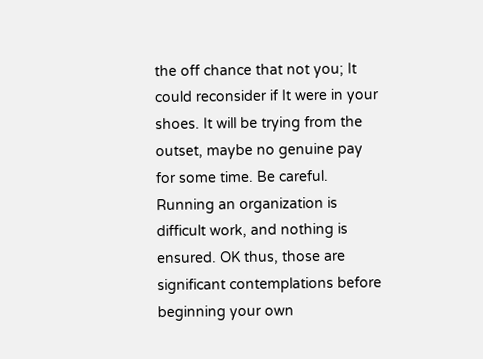the off chance that not you; It could reconsider if It were in your shoes. It will be trying from the outset, maybe no genuine pay for some time. Be careful. Running an organization is difficult work, and nothing is ensured. OK thus, those are significant contemplations before beginning your own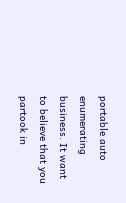portable auto enumerating business. It want to believe that you partook in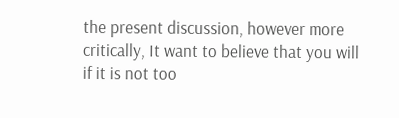the present discussion, however more critically, It want to believe that you will if it is not too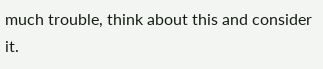much trouble, think about this and consider it.